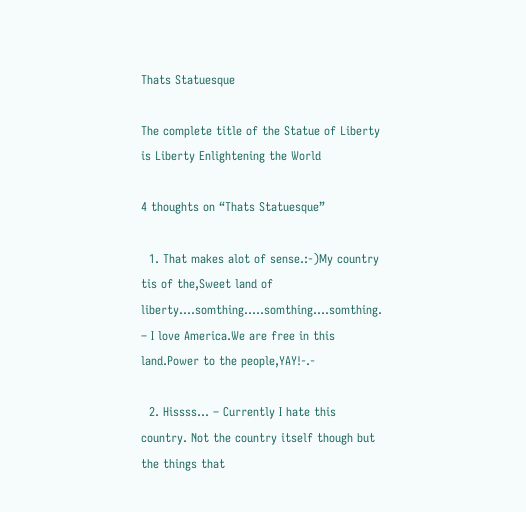Thats Statuesque

The complete title of the Statue of Liberty is Liberty Enlightening the World

4 thoughts on “Thats Statuesque”

  1. That makes alot of sense.:-)My country tis of the,Sweet land of liberty….somthing…..somthing….somthing. – I love America.We are free in this land.Power to the people,YAY!-.-

  2. Hissss… – Currently I hate this country. Not the country itself though but the things that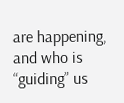are happening, and who is “guiding” us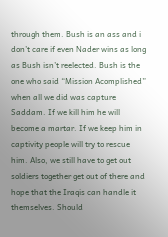through them. Bush is an ass and i don’t care if even Nader wins as long as Bush isn’t reelected. Bush is the one who said “Mission Acomplished” when all we did was capture Saddam. If we kill him he will become a martar. If we keep him in captivity people will try to rescue him. Also, we still have to get out soldiers together get out of there and hope that the Iraqis can handle it themselves. Should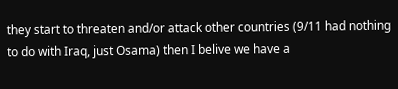they start to threaten and/or attack other countries (9/11 had nothing to do with Iraq, just Osama) then I belive we have a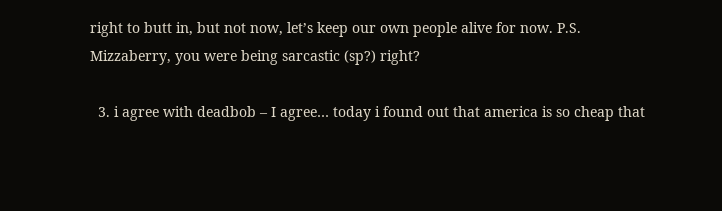right to butt in, but not now, let’s keep our own people alive for now. P.S. Mizzaberry, you were being sarcastic (sp?) right?

  3. i agree with deadbob – I agree… today i found out that america is so cheap that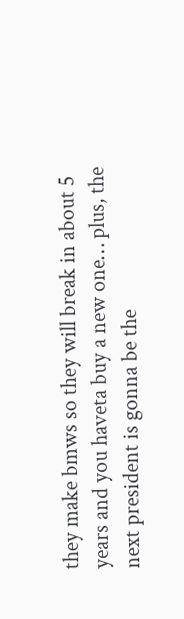they make bmws so they will break in about 5 years and you haveta buy a new one… plus, the next president is gonna be the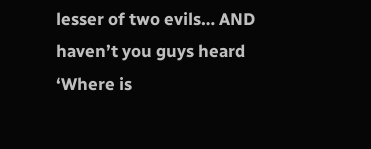lesser of two evils… AND haven’t you guys heard ‘Where is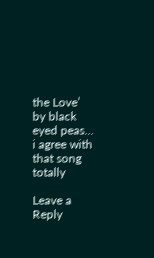the Love’ by black eyed peas… i agree with that song totally

Leave a Reply